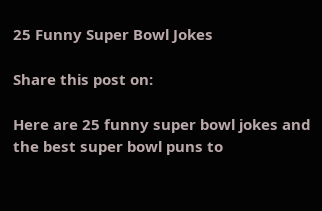25 Funny Super Bowl Jokes

Share this post on:

Here are 25 funny super bowl jokes and the best super bowl puns to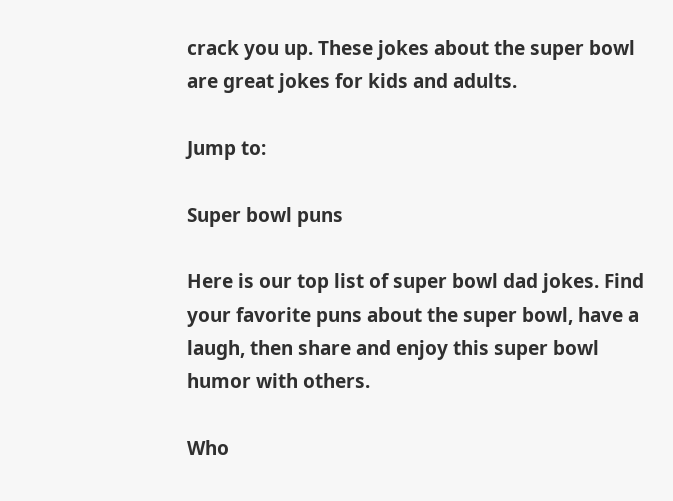crack you up. These jokes about the super bowl are great jokes for kids and adults.

Jump to:

Super bowl puns

Here is our top list of super bowl dad jokes. Find your favorite puns about the super bowl, have a laugh, then share and enjoy this super bowl humor with others.

Who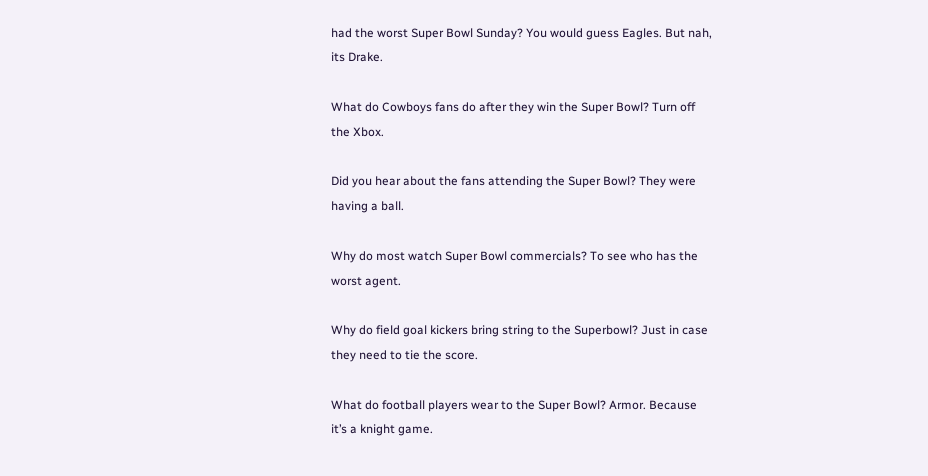had the worst Super Bowl Sunday? You would guess Eagles. But nah, its Drake.

What do Cowboys fans do after they win the Super Bowl? Turn off the Xbox.

Did you hear about the fans attending the Super Bowl? They were having a ball.

Why do most watch Super Bowl commercials? To see who has the worst agent.

Why do field goal kickers bring string to the Superbowl? Just in case they need to tie the score.

What do football players wear to the Super Bowl? Armor. Because it’s a knight game.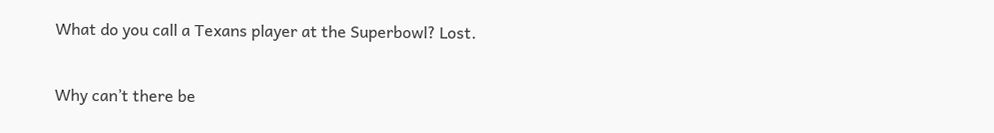What do you call a Texans player at the Superbowl? Lost.

Why can’t there be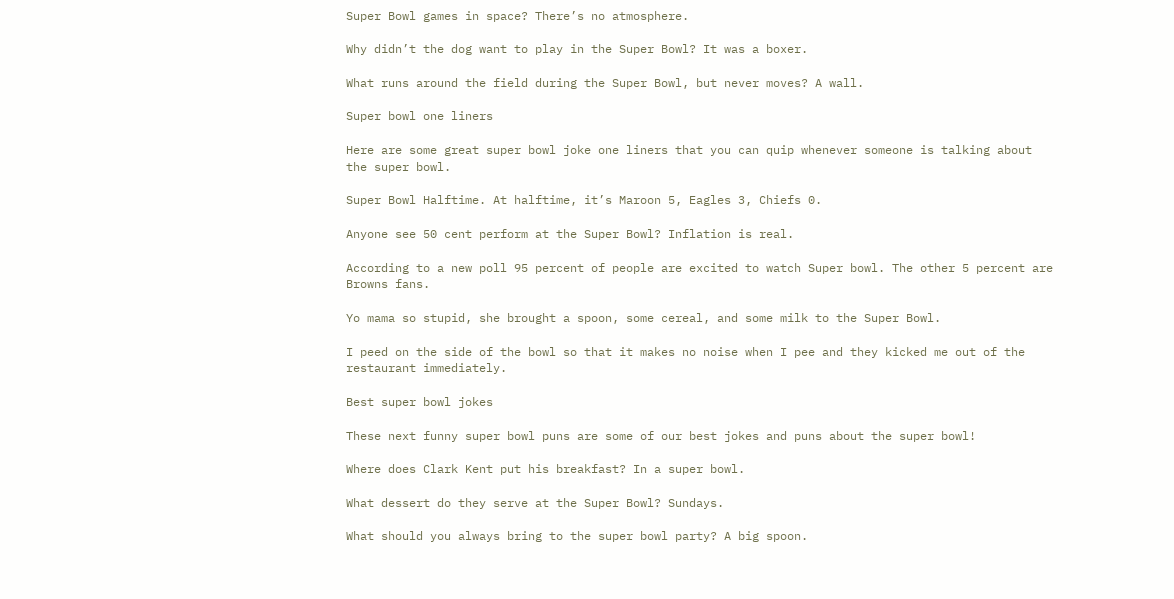Super Bowl games in space? There’s no atmosphere.

Why didn’t the dog want to play in the Super Bowl? It was a boxer.

What runs around the field during the Super Bowl, but never moves? A wall.

Super bowl one liners

Here are some great super bowl joke one liners that you can quip whenever someone is talking about the super bowl.

Super Bowl Halftime. At halftime, it’s Maroon 5, Eagles 3, Chiefs 0.

Anyone see 50 cent perform at the Super Bowl? Inflation is real.

According to a new poll 95 percent of people are excited to watch Super bowl. The other 5 percent are Browns fans.

Yo mama so stupid, she brought a spoon, some cereal, and some milk to the Super Bowl.

I peed on the side of the bowl so that it makes no noise when I pee and they kicked me out of the restaurant immediately.

Best super bowl jokes

These next funny super bowl puns are some of our best jokes and puns about the super bowl!

Where does Clark Kent put his breakfast? In a super bowl.

What dessert do they serve at the Super Bowl? Sundays.

What should you always bring to the super bowl party? A big spoon.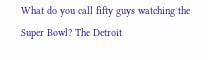What do you call fifty guys watching the Super Bowl? The Detroit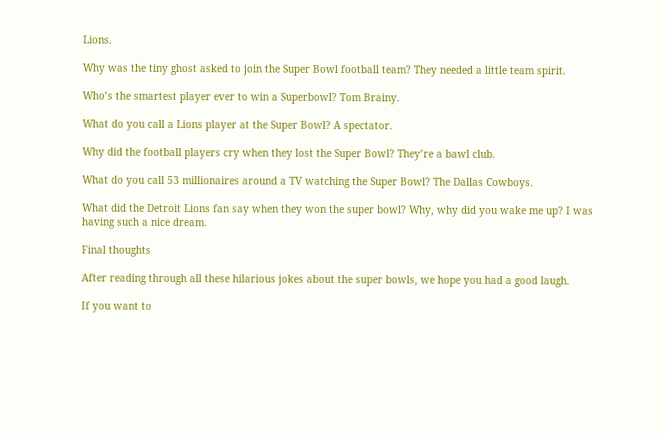Lions.

Why was the tiny ghost asked to join the Super Bowl football team? They needed a little team spirit.

Who’s the smartest player ever to win a Superbowl? Tom Brainy.

What do you call a Lions player at the Super Bowl? A spectator.

Why did the football players cry when they lost the Super Bowl? They’re a bawl club.

What do you call 53 millionaires around a TV watching the Super Bowl? The Dallas Cowboys.

What did the Detroit Lions fan say when they won the super bowl? Why, why did you wake me up? I was having such a nice dream.

Final thoughts

After reading through all these hilarious jokes about the super bowls, we hope you had a good laugh.

If you want to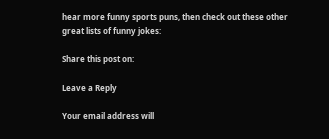hear more funny sports puns, then check out these other great lists of funny jokes:

Share this post on:

Leave a Reply

Your email address will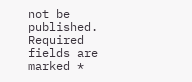not be published. Required fields are marked *